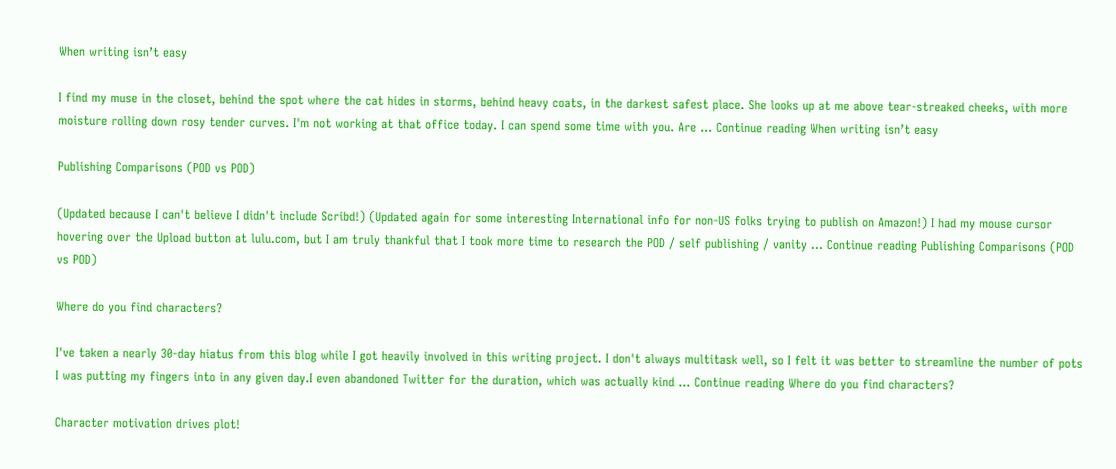When writing isn’t easy

I find my muse in the closet, behind the spot where the cat hides in storms, behind heavy coats, in the darkest safest place. She looks up at me above tear-streaked cheeks, with more moisture rolling down rosy tender curves. I'm not working at that office today. I can spend some time with you. Are … Continue reading When writing isn’t easy

Publishing Comparisons (POD vs POD)

(Updated because I can't believe I didn't include Scribd!) (Updated again for some interesting International info for non-US folks trying to publish on Amazon!) I had my mouse cursor hovering over the Upload button at lulu.com, but I am truly thankful that I took more time to research the POD / self publishing / vanity … Continue reading Publishing Comparisons (POD vs POD)

Where do you find characters?

I've taken a nearly 30-day hiatus from this blog while I got heavily involved in this writing project. I don't always multitask well, so I felt it was better to streamline the number of pots I was putting my fingers into in any given day.I even abandoned Twitter for the duration, which was actually kind … Continue reading Where do you find characters?

Character motivation drives plot!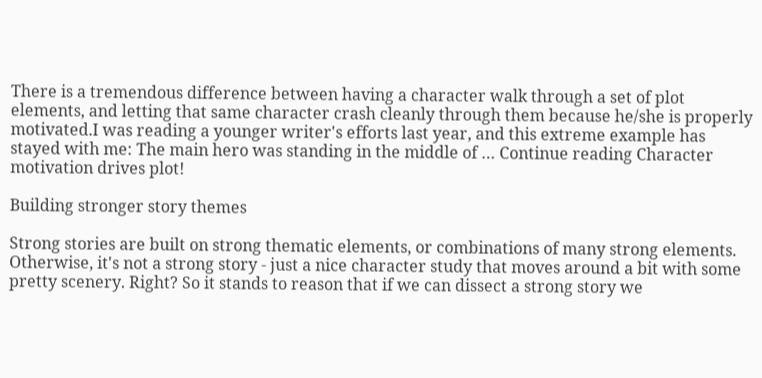There is a tremendous difference between having a character walk through a set of plot elements, and letting that same character crash cleanly through them because he/she is properly motivated.I was reading a younger writer's efforts last year, and this extreme example has stayed with me: The main hero was standing in the middle of … Continue reading Character motivation drives plot!

Building stronger story themes

Strong stories are built on strong thematic elements, or combinations of many strong elements. Otherwise, it's not a strong story - just a nice character study that moves around a bit with some pretty scenery. Right? So it stands to reason that if we can dissect a strong story we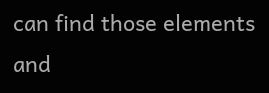can find those elements and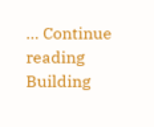… Continue reading Building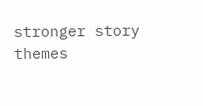stronger story themes